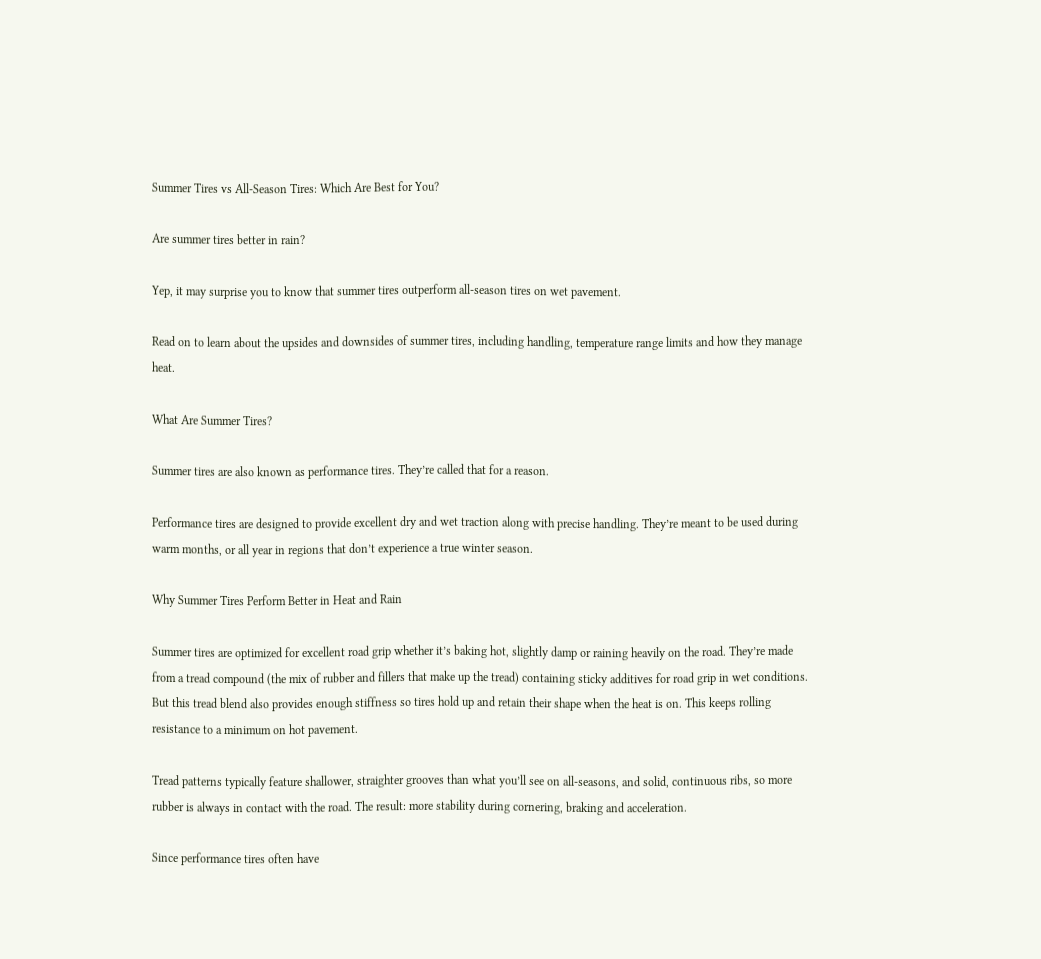Summer Tires vs All-Season Tires: Which Are Best for You?

Are summer tires better in rain?

Yep, it may surprise you to know that summer tires outperform all-season tires on wet pavement.

Read on to learn about the upsides and downsides of summer tires, including handling, temperature range limits and how they manage heat.

What Are Summer Tires?

Summer tires are also known as performance tires. They’re called that for a reason.

Performance tires are designed to provide excellent dry and wet traction along with precise handling. They’re meant to be used during warm months, or all year in regions that don’t experience a true winter season.

Why Summer Tires Perform Better in Heat and Rain

Summer tires are optimized for excellent road grip whether it’s baking hot, slightly damp or raining heavily on the road. They’re made from a tread compound (the mix of rubber and fillers that make up the tread) containing sticky additives for road grip in wet conditions. But this tread blend also provides enough stiffness so tires hold up and retain their shape when the heat is on. This keeps rolling resistance to a minimum on hot pavement.

Tread patterns typically feature shallower, straighter grooves than what you’ll see on all-seasons, and solid, continuous ribs, so more rubber is always in contact with the road. The result: more stability during cornering, braking and acceleration.

Since performance tires often have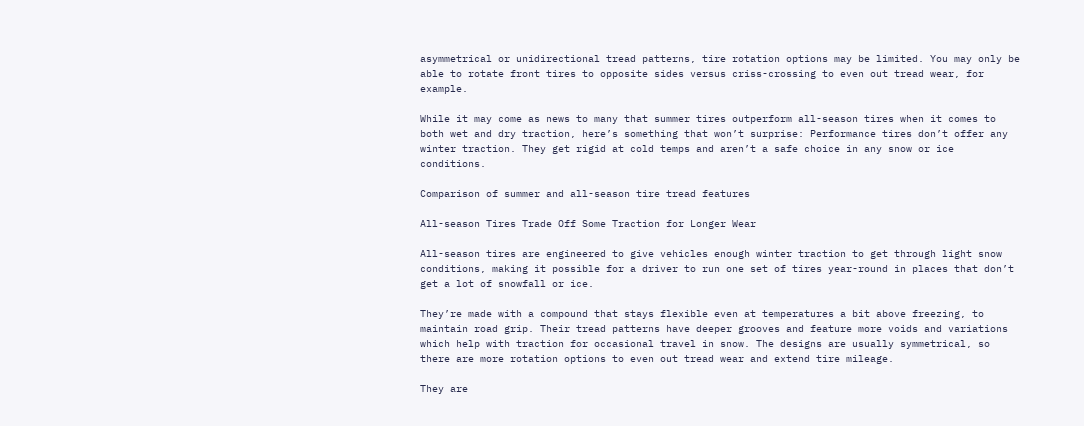asymmetrical or unidirectional tread patterns, tire rotation options may be limited. You may only be able to rotate front tires to opposite sides versus criss-crossing to even out tread wear, for example.

While it may come as news to many that summer tires outperform all-season tires when it comes to both wet and dry traction, here’s something that won’t surprise: Performance tires don’t offer any winter traction. They get rigid at cold temps and aren’t a safe choice in any snow or ice conditions.

Comparison of summer and all-season tire tread features

All-season Tires Trade Off Some Traction for Longer Wear

All-season tires are engineered to give vehicles enough winter traction to get through light snow conditions, making it possible for a driver to run one set of tires year-round in places that don’t get a lot of snowfall or ice.

They’re made with a compound that stays flexible even at temperatures a bit above freezing, to maintain road grip. Their tread patterns have deeper grooves and feature more voids and variations which help with traction for occasional travel in snow. The designs are usually symmetrical, so there are more rotation options to even out tread wear and extend tire mileage.

They are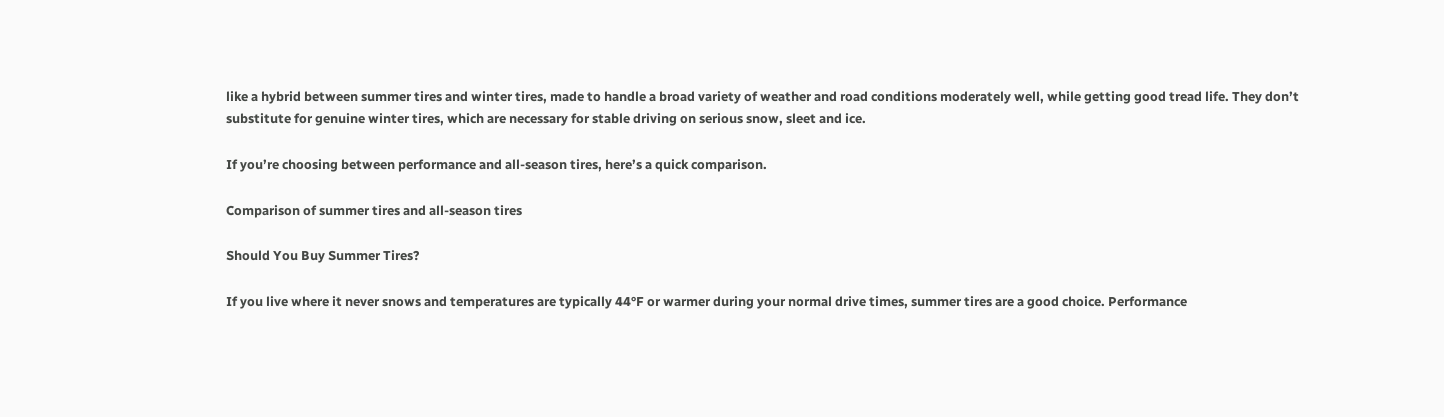like a hybrid between summer tires and winter tires, made to handle a broad variety of weather and road conditions moderately well, while getting good tread life. They don’t substitute for genuine winter tires, which are necessary for stable driving on serious snow, sleet and ice.

If you’re choosing between performance and all-season tires, here’s a quick comparison.

Comparison of summer tires and all-season tires

Should You Buy Summer Tires?

If you live where it never snows and temperatures are typically 44°F or warmer during your normal drive times, summer tires are a good choice. Performance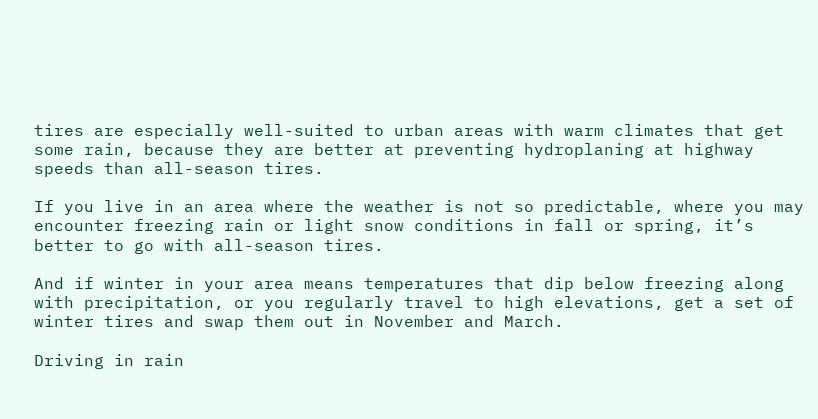tires are especially well-suited to urban areas with warm climates that get some rain, because they are better at preventing hydroplaning at highway speeds than all-season tires.

If you live in an area where the weather is not so predictable, where you may encounter freezing rain or light snow conditions in fall or spring, it’s better to go with all-season tires.

And if winter in your area means temperatures that dip below freezing along with precipitation, or you regularly travel to high elevations, get a set of winter tires and swap them out in November and March.

Driving in rain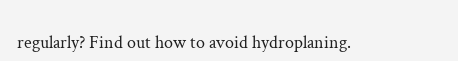regularly? Find out how to avoid hydroplaning.